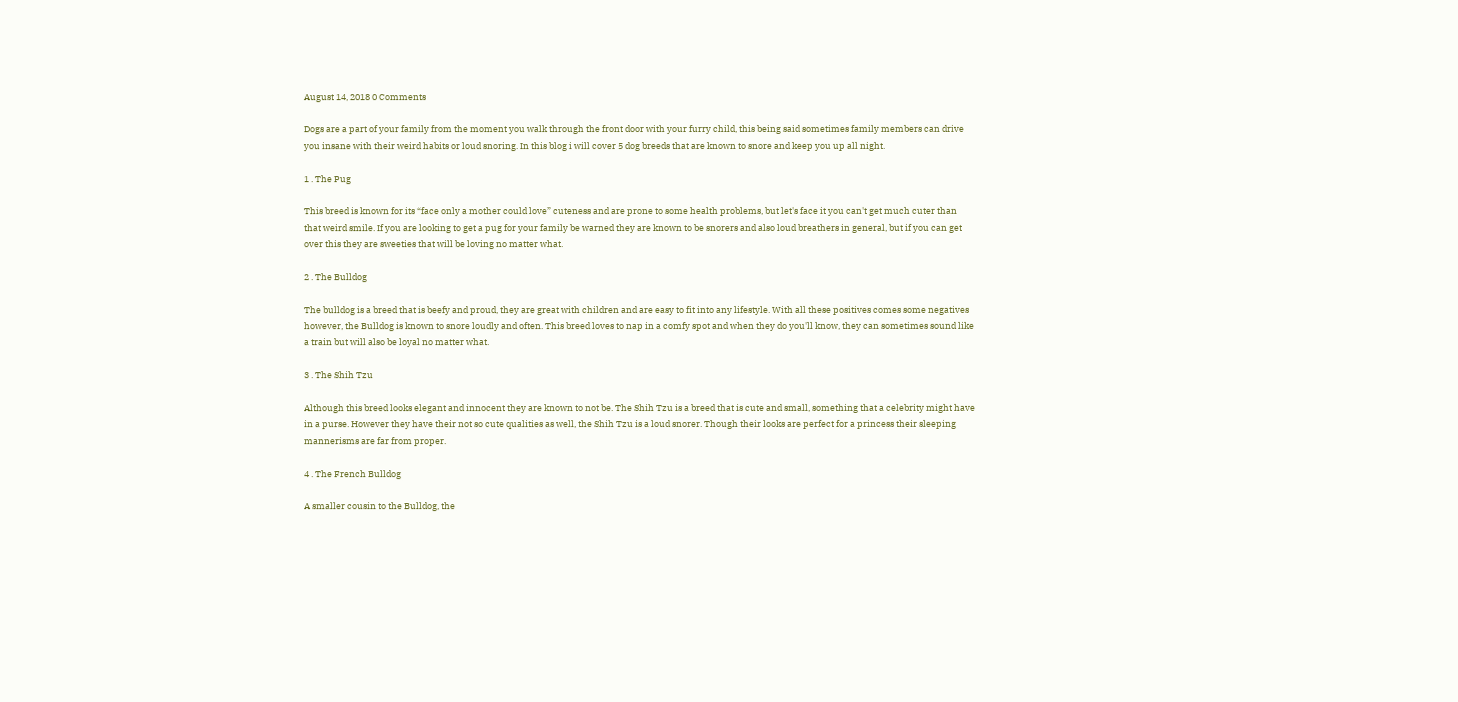August 14, 2018 0 Comments

Dogs are a part of your family from the moment you walk through the front door with your furry child, this being said sometimes family members can drive you insane with their weird habits or loud snoring. In this blog i will cover 5 dog breeds that are known to snore and keep you up all night.

1 . The Pug

This breed is known for its “face only a mother could love” cuteness and are prone to some health problems, but let's face it you can't get much cuter than that weird smile. If you are looking to get a pug for your family be warned they are known to be snorers and also loud breathers in general, but if you can get over this they are sweeties that will be loving no matter what.

2 . The Bulldog

The bulldog is a breed that is beefy and proud, they are great with children and are easy to fit into any lifestyle. With all these positives comes some negatives however, the Bulldog is known to snore loudly and often. This breed loves to nap in a comfy spot and when they do you'll know, they can sometimes sound like a train but will also be loyal no matter what.

3 . The Shih Tzu

Although this breed looks elegant and innocent they are known to not be. The Shih Tzu is a breed that is cute and small, something that a celebrity might have in a purse. However they have their not so cute qualities as well, the Shih Tzu is a loud snorer. Though their looks are perfect for a princess their sleeping mannerisms are far from proper.

4 . The French Bulldog

A smaller cousin to the Bulldog, the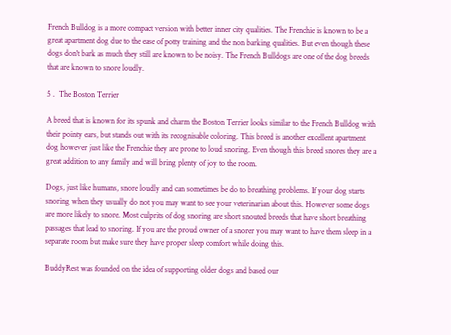French Bulldog is a more compact version with better inner city qualities. The Frenchie is known to be a great apartment dog due to the ease of potty training and the non barking qualities. But even though these dogs don't bark as much they still are known to be noisy. The French Bulldogs are one of the dog breeds that are known to snore loudly.

5 .  The Boston Terrier

A breed that is known for its spunk and charm the Boston Terrier looks similar to the French Bulldog with their pointy ears, but stands out with its recognisable coloring. This breed is another excellent apartment dog however just like the Frenchie they are prone to loud snoring. Even though this breed snores they are a great addition to any family and will bring plenty of joy to the room.

Dogs, just like humans, snore loudly and can sometimes be do to breathing problems. If your dog starts snoring when they usually do not you may want to see your veterinarian about this. However some dogs are more likely to snore. Most culprits of dog snoring are short snouted breeds that have short breathing passages that lead to snoring. If you are the proud owner of a snorer you may want to have them sleep in a separate room but make sure they have proper sleep comfort while doing this.

BuddyRest was founded on the idea of supporting older dogs and based our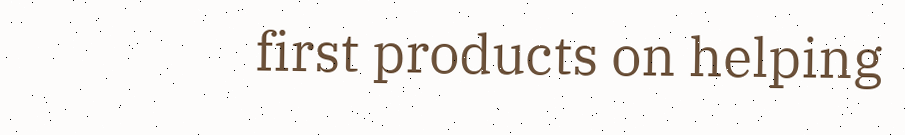first products on helping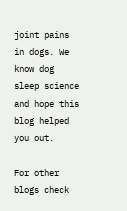joint pains in dogs. We know dog sleep science and hope this blog helped you out.

For other blogs check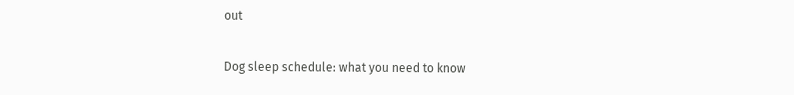out

Dog sleep schedule: what you need to know